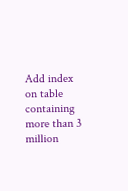Add index on table containing more than 3 million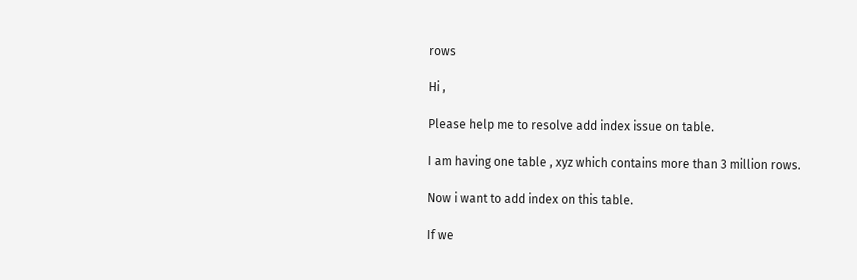rows

Hi ,

Please help me to resolve add index issue on table.

I am having one table , xyz which contains more than 3 million rows.

Now i want to add index on this table.

If we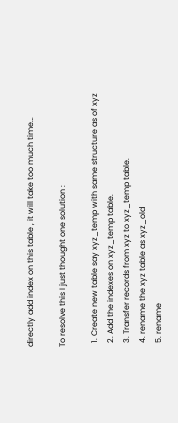directly add index on this table , it will take too much time…

To resolve this I just thought one solution :

  1. Create new table say xyz_temp with same structure as of xyz
  2. Add the indexes on xyz_temp table.
  3. Transfer records from xyz to xyz_temp table.
  4. rename the xyz table as xyz_old
  5. rename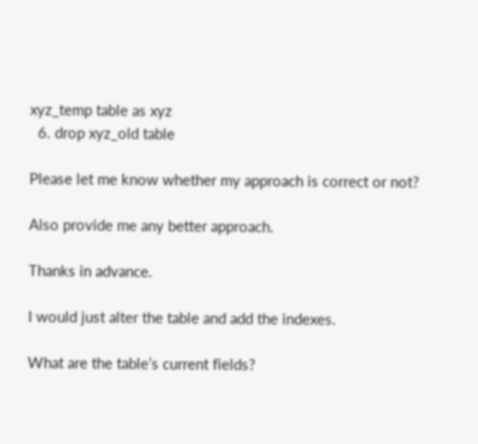xyz_temp table as xyz
  6. drop xyz_old table

Please let me know whether my approach is correct or not?

Also provide me any better approach.

Thanks in advance.

I would just alter the table and add the indexes.

What are the table’s current fields?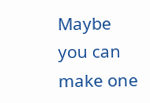Maybe you can make one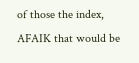of those the index, AFAIK that would be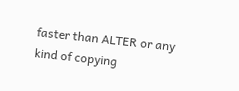faster than ALTER or any kind of copying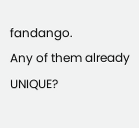fandango.
Any of them already UNIQUE?